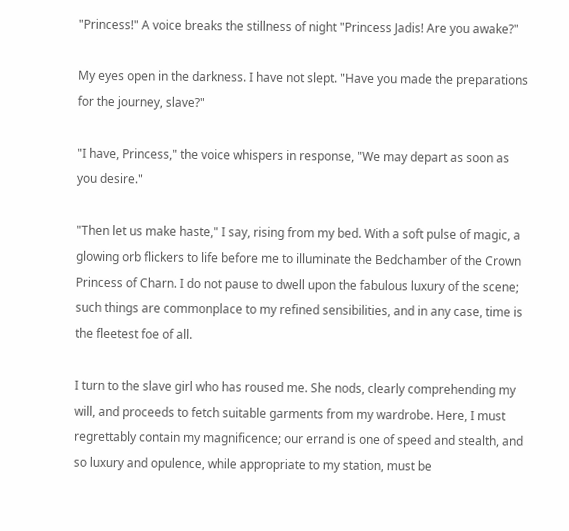"Princess!" A voice breaks the stillness of night "Princess Jadis! Are you awake?"

My eyes open in the darkness. I have not slept. "Have you made the preparations for the journey, slave?"

"I have, Princess," the voice whispers in response, "We may depart as soon as you desire."

"Then let us make haste," I say, rising from my bed. With a soft pulse of magic, a glowing orb flickers to life before me to illuminate the Bedchamber of the Crown Princess of Charn. I do not pause to dwell upon the fabulous luxury of the scene; such things are commonplace to my refined sensibilities, and in any case, time is the fleetest foe of all.

I turn to the slave girl who has roused me. She nods, clearly comprehending my will, and proceeds to fetch suitable garments from my wardrobe. Here, I must regrettably contain my magnificence; our errand is one of speed and stealth, and so luxury and opulence, while appropriate to my station, must be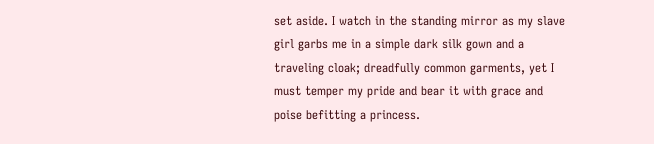set aside. I watch in the standing mirror as my slave girl garbs me in a simple dark silk gown and a traveling cloak; dreadfully common garments, yet I must temper my pride and bear it with grace and poise befitting a princess.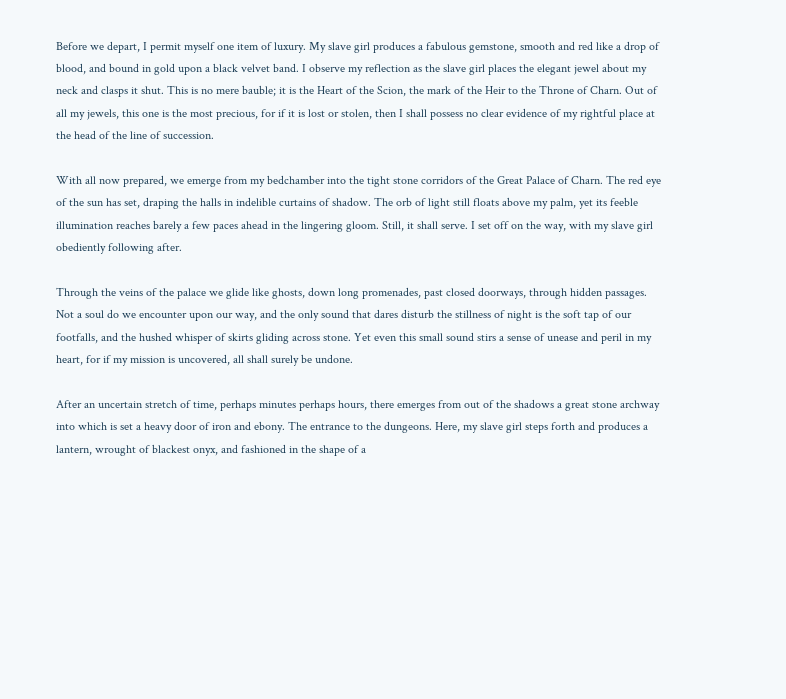Before we depart, I permit myself one item of luxury. My slave girl produces a fabulous gemstone, smooth and red like a drop of blood, and bound in gold upon a black velvet band. I observe my reflection as the slave girl places the elegant jewel about my neck and clasps it shut. This is no mere bauble; it is the Heart of the Scion, the mark of the Heir to the Throne of Charn. Out of all my jewels, this one is the most precious, for if it is lost or stolen, then I shall possess no clear evidence of my rightful place at the head of the line of succession.

With all now prepared, we emerge from my bedchamber into the tight stone corridors of the Great Palace of Charn. The red eye of the sun has set, draping the halls in indelible curtains of shadow. The orb of light still floats above my palm, yet its feeble illumination reaches barely a few paces ahead in the lingering gloom. Still, it shall serve. I set off on the way, with my slave girl obediently following after.

Through the veins of the palace we glide like ghosts, down long promenades, past closed doorways, through hidden passages. Not a soul do we encounter upon our way, and the only sound that dares disturb the stillness of night is the soft tap of our footfalls, and the hushed whisper of skirts gliding across stone. Yet even this small sound stirs a sense of unease and peril in my heart, for if my mission is uncovered, all shall surely be undone.

After an uncertain stretch of time, perhaps minutes perhaps hours, there emerges from out of the shadows a great stone archway into which is set a heavy door of iron and ebony. The entrance to the dungeons. Here, my slave girl steps forth and produces a lantern, wrought of blackest onyx, and fashioned in the shape of a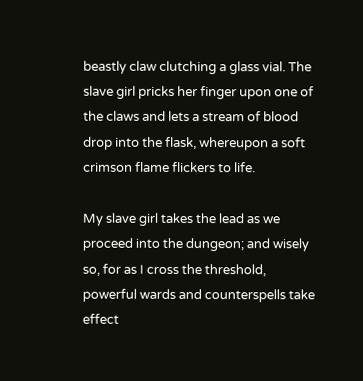beastly claw clutching a glass vial. The slave girl pricks her finger upon one of the claws and lets a stream of blood drop into the flask, whereupon a soft crimson flame flickers to life.

My slave girl takes the lead as we proceed into the dungeon; and wisely so, for as I cross the threshold, powerful wards and counterspells take effect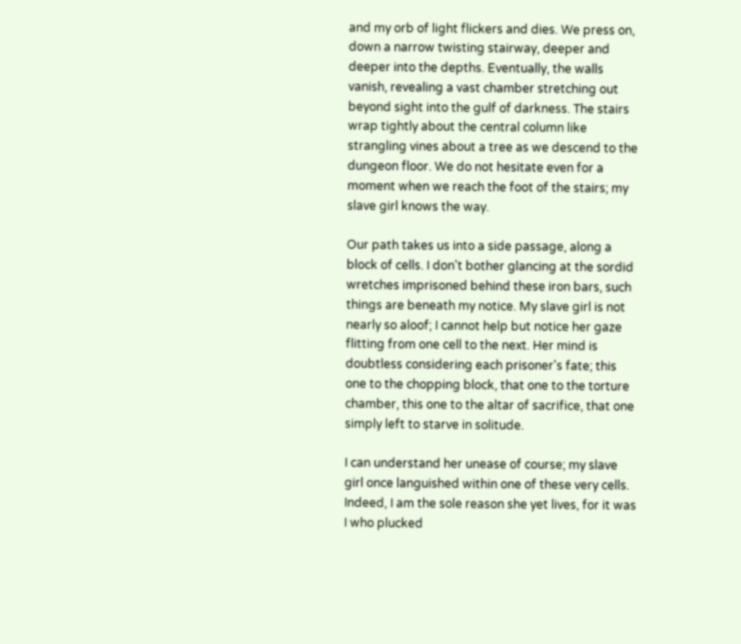and my orb of light flickers and dies. We press on, down a narrow twisting stairway, deeper and deeper into the depths. Eventually, the walls vanish, revealing a vast chamber stretching out beyond sight into the gulf of darkness. The stairs wrap tightly about the central column like strangling vines about a tree as we descend to the dungeon floor. We do not hesitate even for a moment when we reach the foot of the stairs; my slave girl knows the way.

Our path takes us into a side passage, along a block of cells. I don't bother glancing at the sordid wretches imprisoned behind these iron bars, such things are beneath my notice. My slave girl is not nearly so aloof; I cannot help but notice her gaze flitting from one cell to the next. Her mind is doubtless considering each prisoner's fate; this one to the chopping block, that one to the torture chamber, this one to the altar of sacrifice, that one simply left to starve in solitude.

I can understand her unease of course; my slave girl once languished within one of these very cells. Indeed, I am the sole reason she yet lives, for it was I who plucked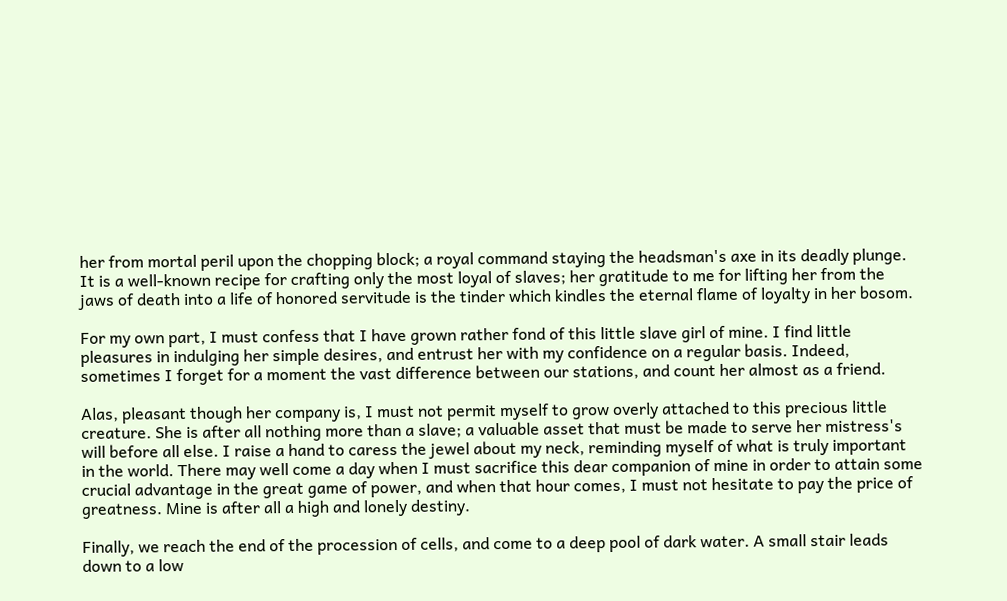her from mortal peril upon the chopping block; a royal command staying the headsman's axe in its deadly plunge. It is a well-known recipe for crafting only the most loyal of slaves; her gratitude to me for lifting her from the jaws of death into a life of honored servitude is the tinder which kindles the eternal flame of loyalty in her bosom.

For my own part, I must confess that I have grown rather fond of this little slave girl of mine. I find little pleasures in indulging her simple desires, and entrust her with my confidence on a regular basis. Indeed, sometimes I forget for a moment the vast difference between our stations, and count her almost as a friend.

Alas, pleasant though her company is, I must not permit myself to grow overly attached to this precious little creature. She is after all nothing more than a slave; a valuable asset that must be made to serve her mistress's will before all else. I raise a hand to caress the jewel about my neck, reminding myself of what is truly important in the world. There may well come a day when I must sacrifice this dear companion of mine in order to attain some crucial advantage in the great game of power, and when that hour comes, I must not hesitate to pay the price of greatness. Mine is after all a high and lonely destiny.

Finally, we reach the end of the procession of cells, and come to a deep pool of dark water. A small stair leads down to a low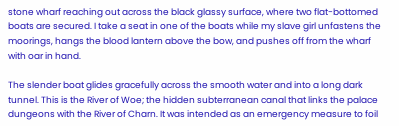stone wharf reaching out across the black glassy surface, where two flat-bottomed boats are secured. I take a seat in one of the boats while my slave girl unfastens the moorings, hangs the blood lantern above the bow, and pushes off from the wharf with oar in hand.

The slender boat glides gracefully across the smooth water and into a long dark tunnel. This is the River of Woe; the hidden subterranean canal that links the palace dungeons with the River of Charn. It was intended as an emergency measure to foil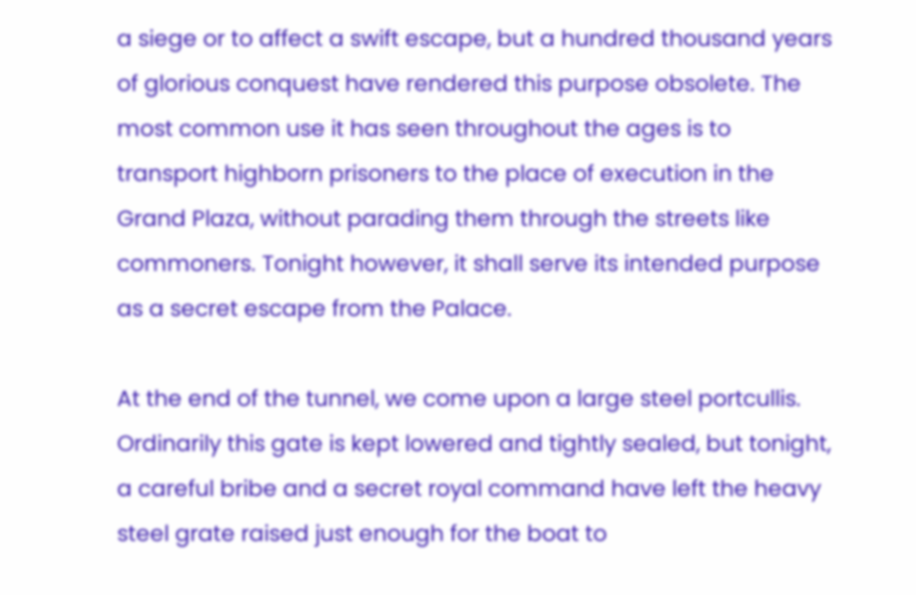a siege or to affect a swift escape, but a hundred thousand years of glorious conquest have rendered this purpose obsolete. The most common use it has seen throughout the ages is to transport highborn prisoners to the place of execution in the Grand Plaza, without parading them through the streets like commoners. Tonight however, it shall serve its intended purpose as a secret escape from the Palace.

At the end of the tunnel, we come upon a large steel portcullis. Ordinarily this gate is kept lowered and tightly sealed, but tonight, a careful bribe and a secret royal command have left the heavy steel grate raised just enough for the boat to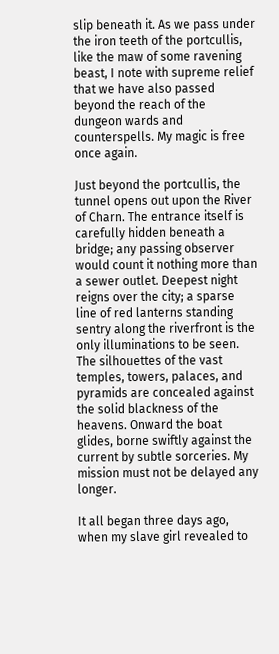slip beneath it. As we pass under the iron teeth of the portcullis, like the maw of some ravening beast, I note with supreme relief that we have also passed beyond the reach of the dungeon wards and counterspells. My magic is free once again.

Just beyond the portcullis, the tunnel opens out upon the River of Charn. The entrance itself is carefully hidden beneath a bridge; any passing observer would count it nothing more than a sewer outlet. Deepest night reigns over the city; a sparse line of red lanterns standing sentry along the riverfront is the only illuminations to be seen. The silhouettes of the vast temples, towers, palaces, and pyramids are concealed against the solid blackness of the heavens. Onward the boat glides, borne swiftly against the current by subtle sorceries. My mission must not be delayed any longer.

It all began three days ago, when my slave girl revealed to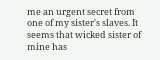me an urgent secret from one of my sister's slaves. It seems that wicked sister of mine has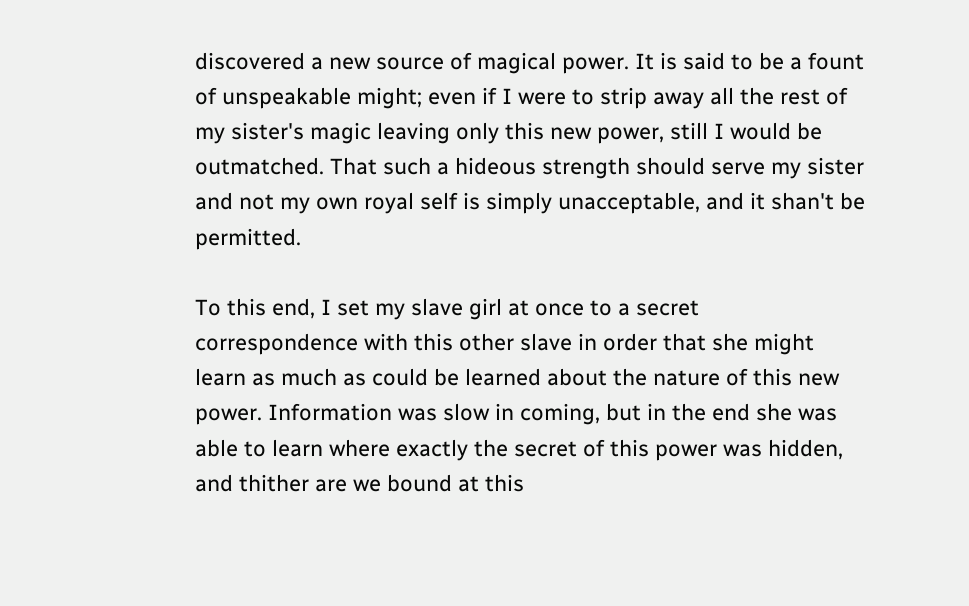discovered a new source of magical power. It is said to be a fount of unspeakable might; even if I were to strip away all the rest of my sister's magic leaving only this new power, still I would be outmatched. That such a hideous strength should serve my sister and not my own royal self is simply unacceptable, and it shan't be permitted.

To this end, I set my slave girl at once to a secret correspondence with this other slave in order that she might learn as much as could be learned about the nature of this new power. Information was slow in coming, but in the end she was able to learn where exactly the secret of this power was hidden, and thither are we bound at this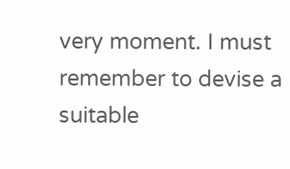very moment. I must remember to devise a suitable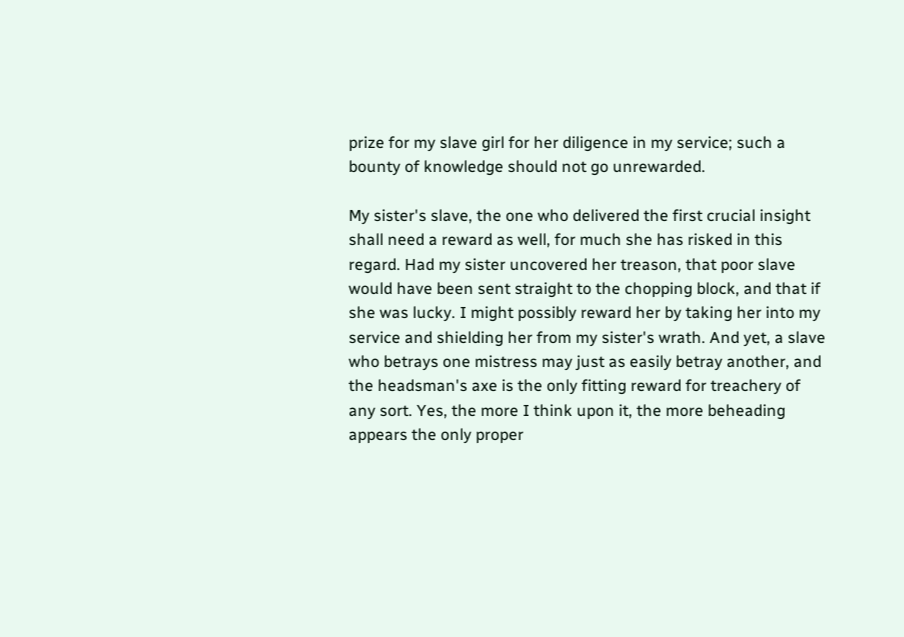prize for my slave girl for her diligence in my service; such a bounty of knowledge should not go unrewarded.

My sister's slave, the one who delivered the first crucial insight shall need a reward as well, for much she has risked in this regard. Had my sister uncovered her treason, that poor slave would have been sent straight to the chopping block, and that if she was lucky. I might possibly reward her by taking her into my service and shielding her from my sister's wrath. And yet, a slave who betrays one mistress may just as easily betray another, and the headsman's axe is the only fitting reward for treachery of any sort. Yes, the more I think upon it, the more beheading appears the only proper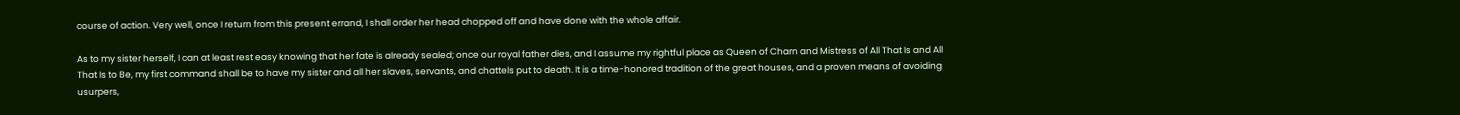course of action. Very well, once I return from this present errand, I shall order her head chopped off and have done with the whole affair.

As to my sister herself, I can at least rest easy knowing that her fate is already sealed; once our royal father dies, and I assume my rightful place as Queen of Charn and Mistress of All That Is and All That Is to Be, my first command shall be to have my sister and all her slaves, servants, and chattels put to death. It is a time-honored tradition of the great houses, and a proven means of avoiding usurpers,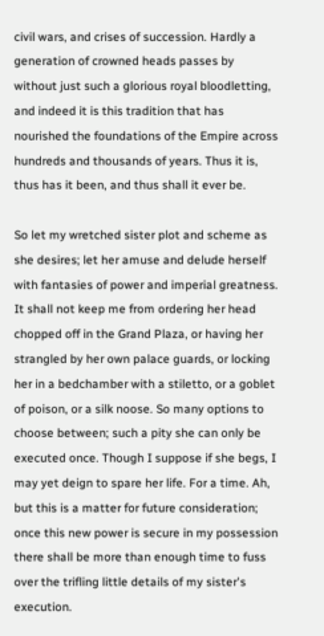civil wars, and crises of succession. Hardly a generation of crowned heads passes by without just such a glorious royal bloodletting, and indeed it is this tradition that has nourished the foundations of the Empire across hundreds and thousands of years. Thus it is, thus has it been, and thus shall it ever be.

So let my wretched sister plot and scheme as she desires; let her amuse and delude herself with fantasies of power and imperial greatness. It shall not keep me from ordering her head chopped off in the Grand Plaza, or having her strangled by her own palace guards, or locking her in a bedchamber with a stiletto, or a goblet of poison, or a silk noose. So many options to choose between; such a pity she can only be executed once. Though I suppose if she begs, I may yet deign to spare her life. For a time. Ah, but this is a matter for future consideration; once this new power is secure in my possession there shall be more than enough time to fuss over the trifling little details of my sister's execution.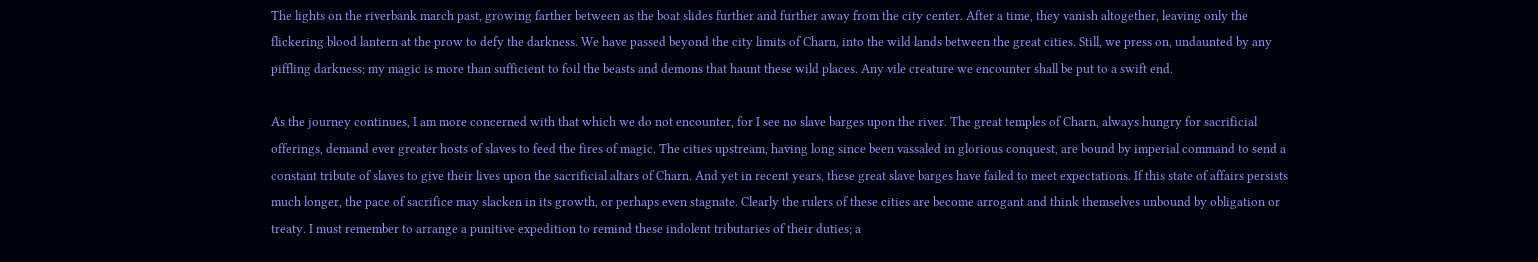The lights on the riverbank march past, growing farther between as the boat slides further and further away from the city center. After a time, they vanish altogether, leaving only the flickering blood lantern at the prow to defy the darkness. We have passed beyond the city limits of Charn, into the wild lands between the great cities. Still, we press on, undaunted by any piffling darkness; my magic is more than sufficient to foil the beasts and demons that haunt these wild places. Any vile creature we encounter shall be put to a swift end.

As the journey continues, I am more concerned with that which we do not encounter, for I see no slave barges upon the river. The great temples of Charn, always hungry for sacrificial offerings, demand ever greater hosts of slaves to feed the fires of magic. The cities upstream, having long since been vassaled in glorious conquest, are bound by imperial command to send a constant tribute of slaves to give their lives upon the sacrificial altars of Charn. And yet in recent years, these great slave barges have failed to meet expectations. If this state of affairs persists much longer, the pace of sacrifice may slacken in its growth, or perhaps even stagnate. Clearly the rulers of these cities are become arrogant and think themselves unbound by obligation or treaty. I must remember to arrange a punitive expedition to remind these indolent tributaries of their duties; a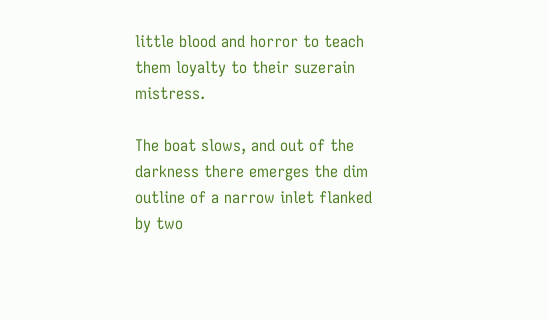little blood and horror to teach them loyalty to their suzerain mistress.

The boat slows, and out of the darkness there emerges the dim outline of a narrow inlet flanked by two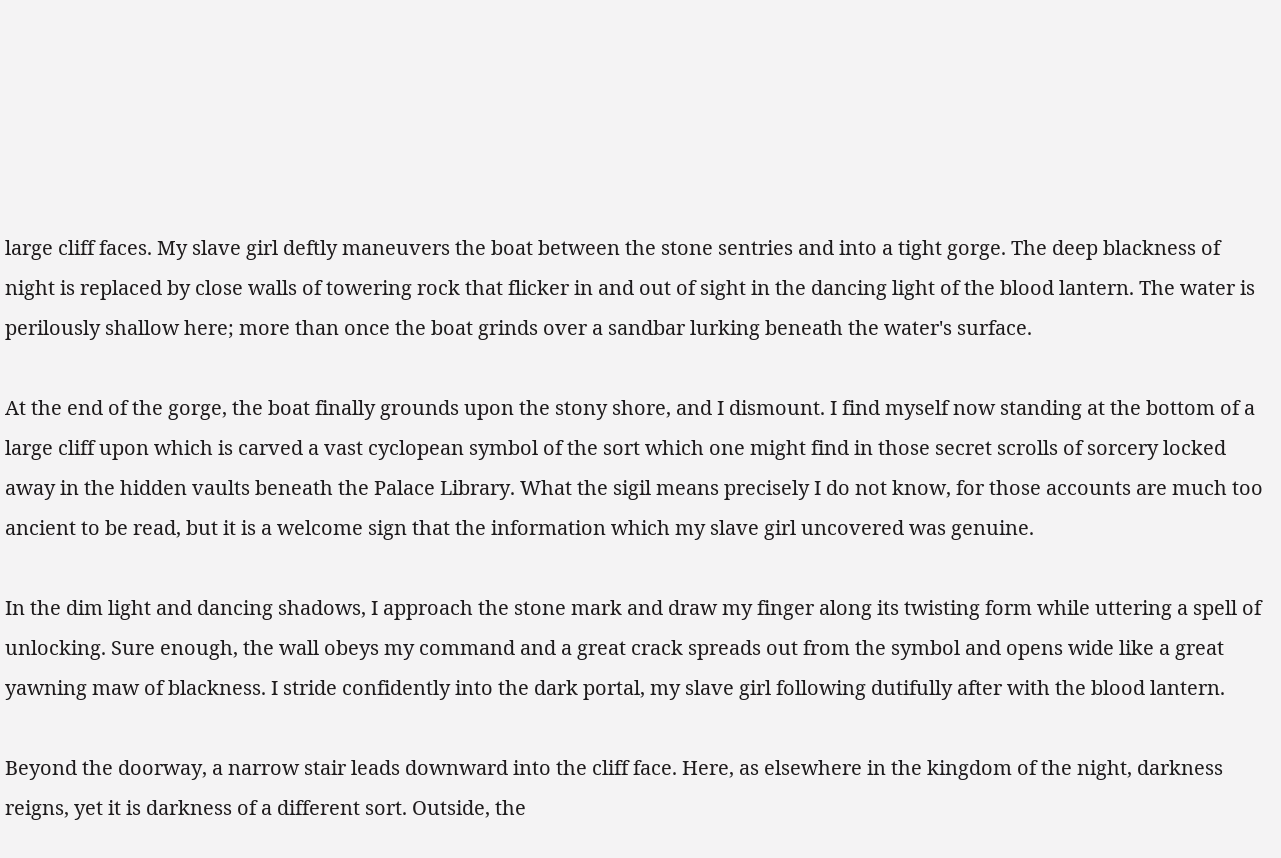large cliff faces. My slave girl deftly maneuvers the boat between the stone sentries and into a tight gorge. The deep blackness of night is replaced by close walls of towering rock that flicker in and out of sight in the dancing light of the blood lantern. The water is perilously shallow here; more than once the boat grinds over a sandbar lurking beneath the water's surface.

At the end of the gorge, the boat finally grounds upon the stony shore, and I dismount. I find myself now standing at the bottom of a large cliff upon which is carved a vast cyclopean symbol of the sort which one might find in those secret scrolls of sorcery locked away in the hidden vaults beneath the Palace Library. What the sigil means precisely I do not know, for those accounts are much too ancient to be read, but it is a welcome sign that the information which my slave girl uncovered was genuine.

In the dim light and dancing shadows, I approach the stone mark and draw my finger along its twisting form while uttering a spell of unlocking. Sure enough, the wall obeys my command and a great crack spreads out from the symbol and opens wide like a great yawning maw of blackness. I stride confidently into the dark portal, my slave girl following dutifully after with the blood lantern.

Beyond the doorway, a narrow stair leads downward into the cliff face. Here, as elsewhere in the kingdom of the night, darkness reigns, yet it is darkness of a different sort. Outside, the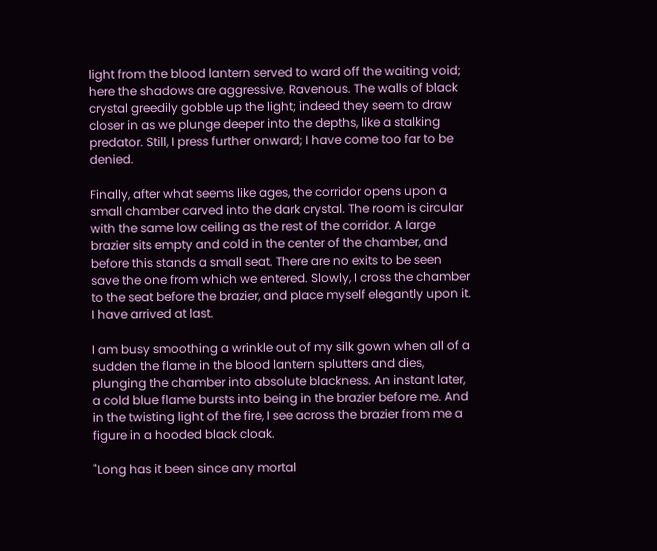light from the blood lantern served to ward off the waiting void; here the shadows are aggressive. Ravenous. The walls of black crystal greedily gobble up the light; indeed they seem to draw closer in as we plunge deeper into the depths, like a stalking predator. Still, I press further onward; I have come too far to be denied.

Finally, after what seems like ages, the corridor opens upon a small chamber carved into the dark crystal. The room is circular with the same low ceiling as the rest of the corridor. A large brazier sits empty and cold in the center of the chamber, and before this stands a small seat. There are no exits to be seen save the one from which we entered. Slowly, I cross the chamber to the seat before the brazier, and place myself elegantly upon it. I have arrived at last.

I am busy smoothing a wrinkle out of my silk gown when all of a sudden the flame in the blood lantern splutters and dies, plunging the chamber into absolute blackness. An instant later, a cold blue flame bursts into being in the brazier before me. And in the twisting light of the fire, I see across the brazier from me a figure in a hooded black cloak.

"Long has it been since any mortal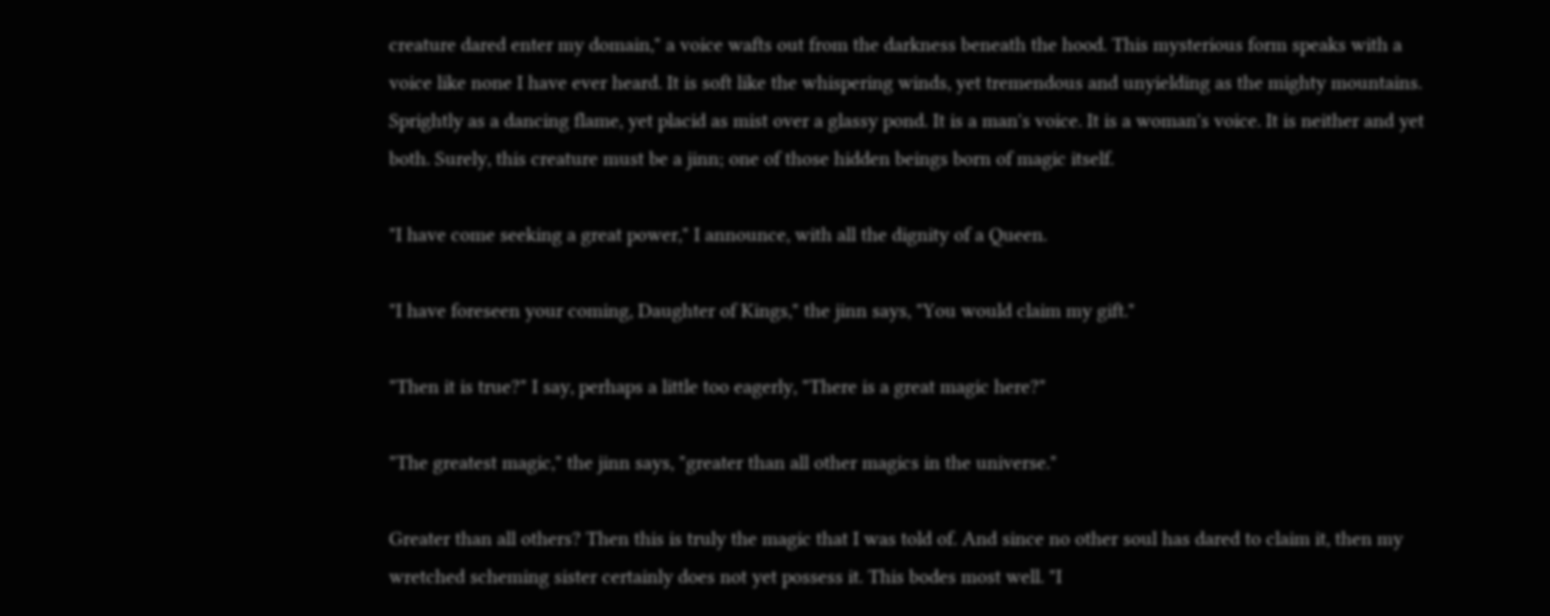creature dared enter my domain," a voice wafts out from the darkness beneath the hood. This mysterious form speaks with a voice like none I have ever heard. It is soft like the whispering winds, yet tremendous and unyielding as the mighty mountains. Sprightly as a dancing flame, yet placid as mist over a glassy pond. It is a man's voice. It is a woman's voice. It is neither and yet both. Surely, this creature must be a jinn; one of those hidden beings born of magic itself.

"I have come seeking a great power," I announce, with all the dignity of a Queen.

"I have foreseen your coming, Daughter of Kings," the jinn says, "You would claim my gift."

"Then it is true?" I say, perhaps a little too eagerly, "There is a great magic here?"

"The greatest magic," the jinn says, "greater than all other magics in the universe."

Greater than all others? Then this is truly the magic that I was told of. And since no other soul has dared to claim it, then my wretched scheming sister certainly does not yet possess it. This bodes most well. "I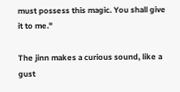must possess this magic. You shall give it to me."

The jinn makes a curious sound, like a gust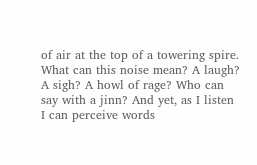of air at the top of a towering spire. What can this noise mean? A laugh? A sigh? A howl of rage? Who can say with a jinn? And yet, as I listen I can perceive words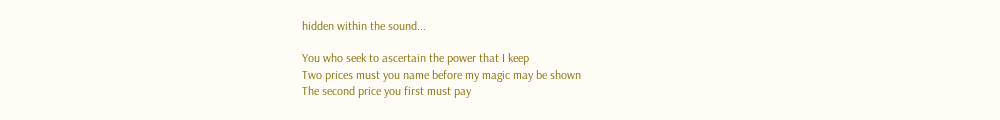hidden within the sound...

You who seek to ascertain the power that I keep
Two prices must you name before my magic may be shown
The second price you first must pay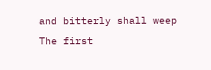and bitterly shall weep
The first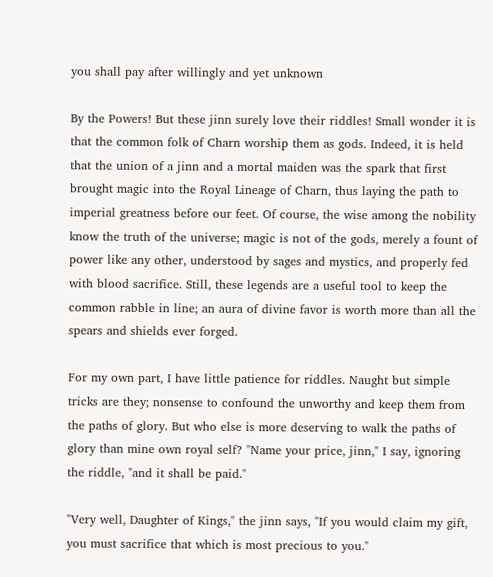you shall pay after willingly and yet unknown

By the Powers! But these jinn surely love their riddles! Small wonder it is that the common folk of Charn worship them as gods. Indeed, it is held that the union of a jinn and a mortal maiden was the spark that first brought magic into the Royal Lineage of Charn, thus laying the path to imperial greatness before our feet. Of course, the wise among the nobility know the truth of the universe; magic is not of the gods, merely a fount of power like any other, understood by sages and mystics, and properly fed with blood sacrifice. Still, these legends are a useful tool to keep the common rabble in line; an aura of divine favor is worth more than all the spears and shields ever forged.

For my own part, I have little patience for riddles. Naught but simple tricks are they; nonsense to confound the unworthy and keep them from the paths of glory. But who else is more deserving to walk the paths of glory than mine own royal self? "Name your price, jinn," I say, ignoring the riddle, "and it shall be paid."

"Very well, Daughter of Kings," the jinn says, "If you would claim my gift, you must sacrifice that which is most precious to you."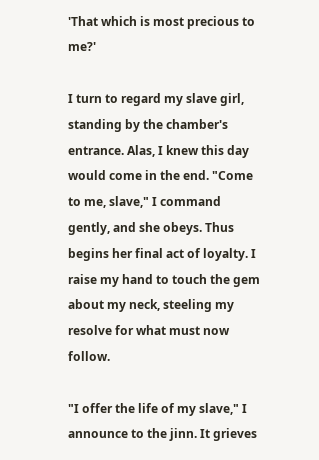'That which is most precious to me?'

I turn to regard my slave girl, standing by the chamber's entrance. Alas, I knew this day would come in the end. "Come to me, slave," I command gently, and she obeys. Thus begins her final act of loyalty. I raise my hand to touch the gem about my neck, steeling my resolve for what must now follow.

"I offer the life of my slave," I announce to the jinn. It grieves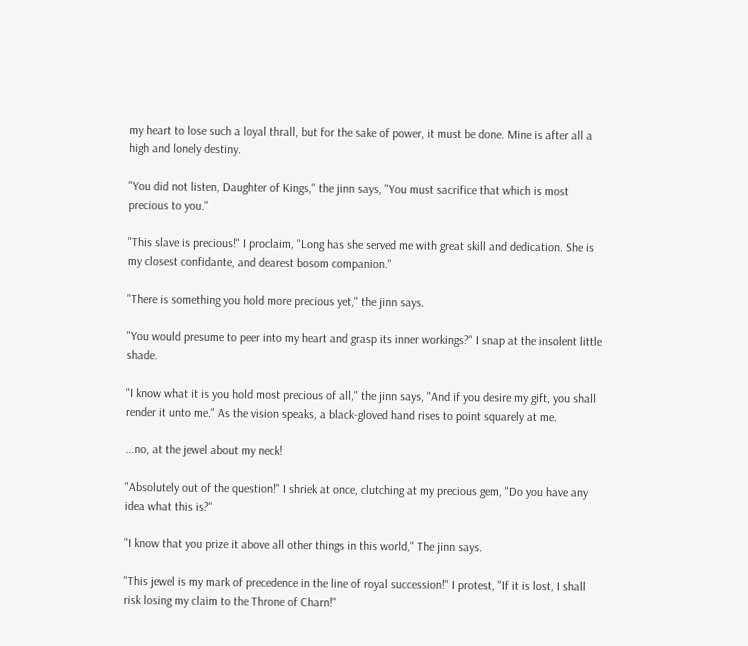my heart to lose such a loyal thrall, but for the sake of power, it must be done. Mine is after all a high and lonely destiny.

"You did not listen, Daughter of Kings," the jinn says, "You must sacrifice that which is most precious to you."

"This slave is precious!" I proclaim, "Long has she served me with great skill and dedication. She is my closest confidante, and dearest bosom companion."

"There is something you hold more precious yet," the jinn says.

"You would presume to peer into my heart and grasp its inner workings?" I snap at the insolent little shade.

"I know what it is you hold most precious of all," the jinn says, "And if you desire my gift, you shall render it unto me." As the vision speaks, a black-gloved hand rises to point squarely at me.

...no, at the jewel about my neck!

"Absolutely out of the question!" I shriek at once, clutching at my precious gem, "Do you have any idea what this is?"

"I know that you prize it above all other things in this world," The jinn says.

"This jewel is my mark of precedence in the line of royal succession!" I protest, "If it is lost, I shall risk losing my claim to the Throne of Charn!"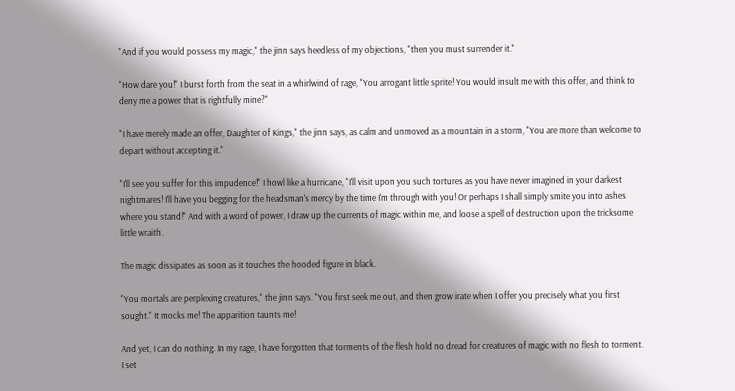"And if you would possess my magic," the jinn says heedless of my objections, "then you must surrender it."

"How dare you!" I burst forth from the seat in a whirlwind of rage, "You arrogant little sprite! You would insult me with this offer, and think to deny me a power that is rightfully mine?"

"I have merely made an offer, Daughter of Kings," the jinn says, as calm and unmoved as a mountain in a storm, "You are more than welcome to depart without accepting it."

"I'll see you suffer for this impudence!" I howl like a hurricane, "I'll visit upon you such tortures as you have never imagined in your darkest nightmares! I'll have you begging for the headsman's mercy by the time I'm through with you! Or perhaps I shall simply smite you into ashes where you stand!" And with a word of power, I draw up the currents of magic within me, and loose a spell of destruction upon the tricksome little wraith.

The magic dissipates as soon as it touches the hooded figure in black.

"You mortals are perplexing creatures," the jinn says. "You first seek me out, and then grow irate when I offer you precisely what you first sought." It mocks me! The apparition taunts me!

And yet, I can do nothing. In my rage, I have forgotten that torments of the flesh hold no dread for creatures of magic with no flesh to torment. I set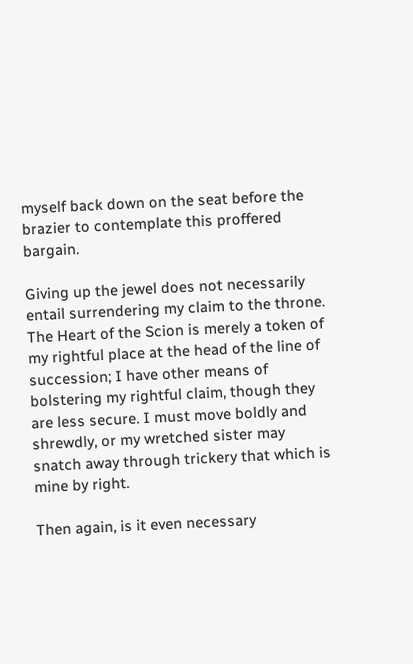myself back down on the seat before the brazier to contemplate this proffered bargain.

Giving up the jewel does not necessarily entail surrendering my claim to the throne. The Heart of the Scion is merely a token of my rightful place at the head of the line of succession; I have other means of bolstering my rightful claim, though they are less secure. I must move boldly and shrewdly, or my wretched sister may snatch away through trickery that which is mine by right.

Then again, is it even necessary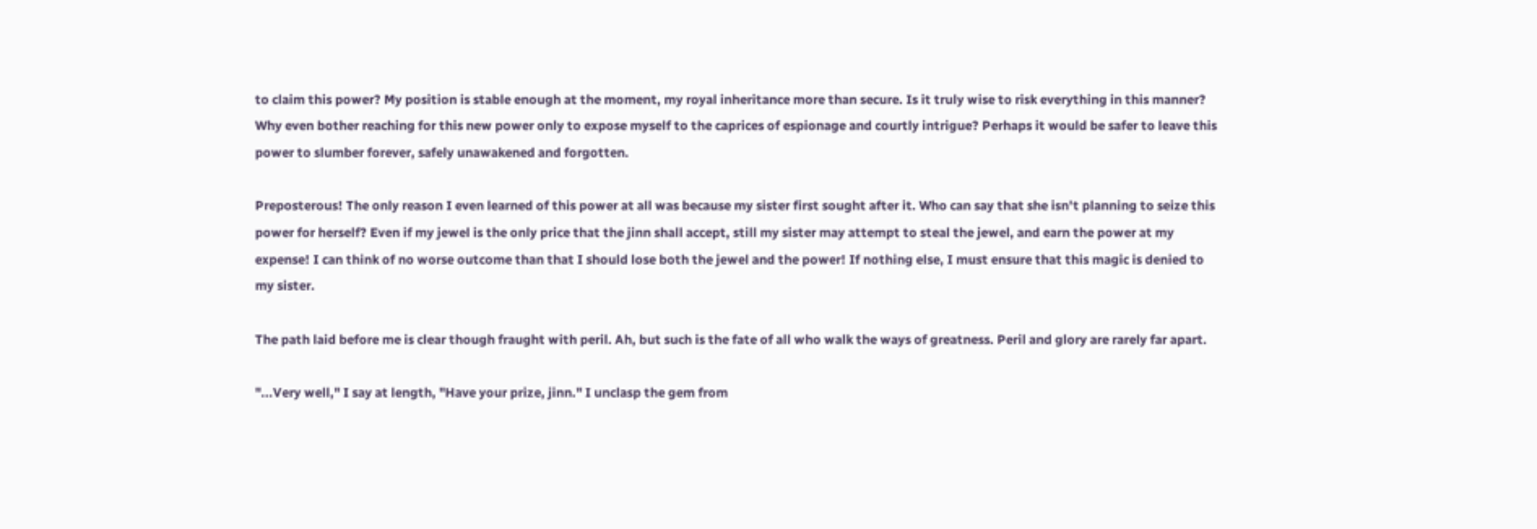to claim this power? My position is stable enough at the moment, my royal inheritance more than secure. Is it truly wise to risk everything in this manner? Why even bother reaching for this new power only to expose myself to the caprices of espionage and courtly intrigue? Perhaps it would be safer to leave this power to slumber forever, safely unawakened and forgotten.

Preposterous! The only reason I even learned of this power at all was because my sister first sought after it. Who can say that she isn't planning to seize this power for herself? Even if my jewel is the only price that the jinn shall accept, still my sister may attempt to steal the jewel, and earn the power at my expense! I can think of no worse outcome than that I should lose both the jewel and the power! If nothing else, I must ensure that this magic is denied to my sister.

The path laid before me is clear though fraught with peril. Ah, but such is the fate of all who walk the ways of greatness. Peril and glory are rarely far apart.

"...Very well," I say at length, "Have your prize, jinn." I unclasp the gem from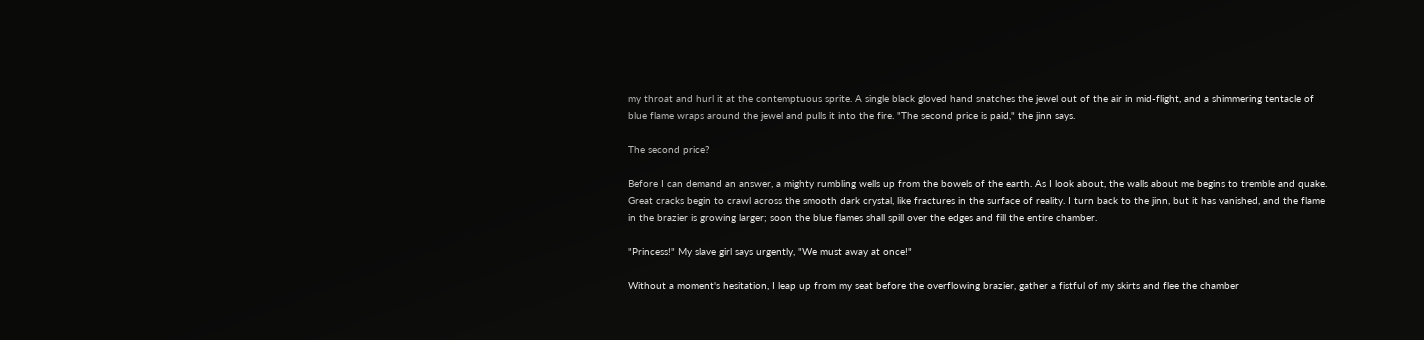my throat and hurl it at the contemptuous sprite. A single black gloved hand snatches the jewel out of the air in mid-flight, and a shimmering tentacle of blue flame wraps around the jewel and pulls it into the fire. "The second price is paid," the jinn says.

The second price?

Before I can demand an answer, a mighty rumbling wells up from the bowels of the earth. As I look about, the walls about me begins to tremble and quake. Great cracks begin to crawl across the smooth dark crystal, like fractures in the surface of reality. I turn back to the jinn, but it has vanished, and the flame in the brazier is growing larger; soon the blue flames shall spill over the edges and fill the entire chamber.

"Princess!" My slave girl says urgently, "We must away at once!"

Without a moment's hesitation, I leap up from my seat before the overflowing brazier, gather a fistful of my skirts and flee the chamber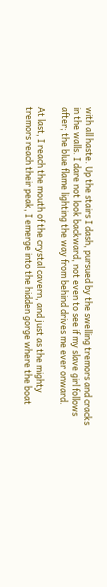with all haste. Up the stairs I dash, pursued by the swelling tremors and cracks in the walls. I dare not look backward, not even to see if my slave girl follows after; the blue flame lighting the way from behind drives me ever onward.

At last, I reach the mouth of the crystal cavern, and just as the mighty tremors reach their peak, I emerge into the hidden gorge where the boat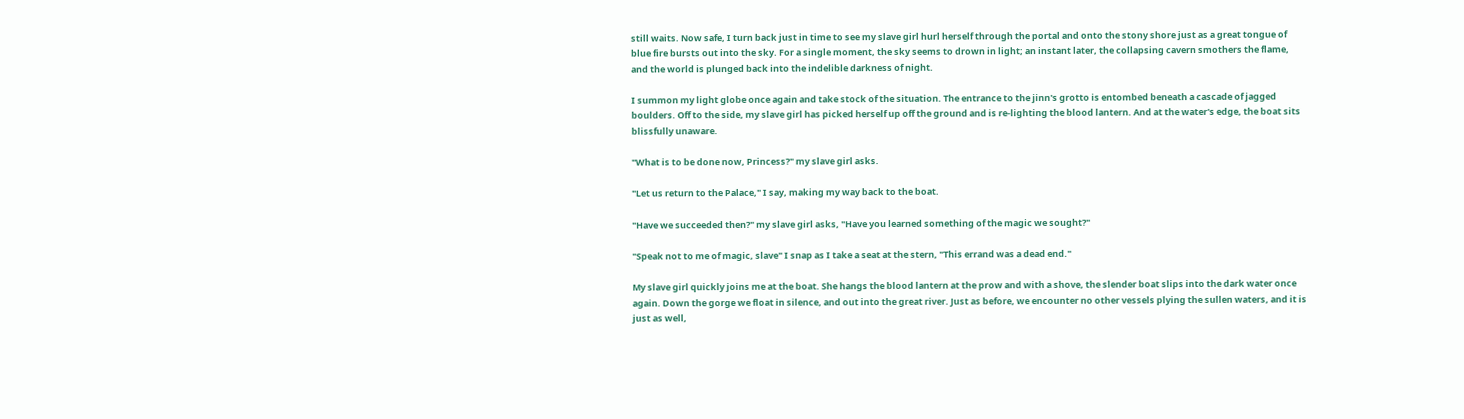still waits. Now safe, I turn back just in time to see my slave girl hurl herself through the portal and onto the stony shore just as a great tongue of blue fire bursts out into the sky. For a single moment, the sky seems to drown in light; an instant later, the collapsing cavern smothers the flame, and the world is plunged back into the indelible darkness of night.

I summon my light globe once again and take stock of the situation. The entrance to the jinn's grotto is entombed beneath a cascade of jagged boulders. Off to the side, my slave girl has picked herself up off the ground and is re-lighting the blood lantern. And at the water's edge, the boat sits blissfully unaware.

"What is to be done now, Princess?" my slave girl asks.

"Let us return to the Palace," I say, making my way back to the boat.

"Have we succeeded then?" my slave girl asks, "Have you learned something of the magic we sought?"

"Speak not to me of magic, slave" I snap as I take a seat at the stern, "This errand was a dead end."

My slave girl quickly joins me at the boat. She hangs the blood lantern at the prow and with a shove, the slender boat slips into the dark water once again. Down the gorge we float in silence, and out into the great river. Just as before, we encounter no other vessels plying the sullen waters, and it is just as well,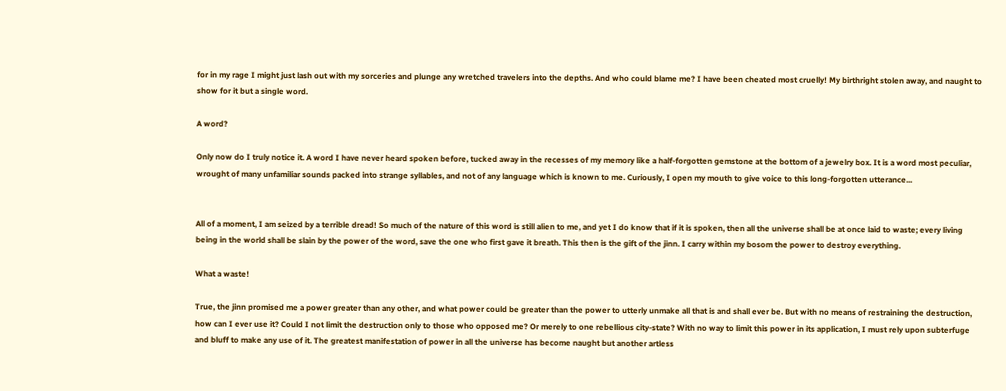for in my rage I might just lash out with my sorceries and plunge any wretched travelers into the depths. And who could blame me? I have been cheated most cruelly! My birthright stolen away, and naught to show for it but a single word.

A word?

Only now do I truly notice it. A word I have never heard spoken before, tucked away in the recesses of my memory like a half-forgotten gemstone at the bottom of a jewelry box. It is a word most peculiar, wrought of many unfamiliar sounds packed into strange syllables, and not of any language which is known to me. Curiously, I open my mouth to give voice to this long-forgotten utterance...


All of a moment, I am seized by a terrible dread! So much of the nature of this word is still alien to me, and yet I do know that if it is spoken, then all the universe shall be at once laid to waste; every living being in the world shall be slain by the power of the word, save the one who first gave it breath. This then is the gift of the jinn. I carry within my bosom the power to destroy everything.

What a waste!

True, the jinn promised me a power greater than any other, and what power could be greater than the power to utterly unmake all that is and shall ever be. But with no means of restraining the destruction, how can I ever use it? Could I not limit the destruction only to those who opposed me? Or merely to one rebellious city-state? With no way to limit this power in its application, I must rely upon subterfuge and bluff to make any use of it. The greatest manifestation of power in all the universe has become naught but another artless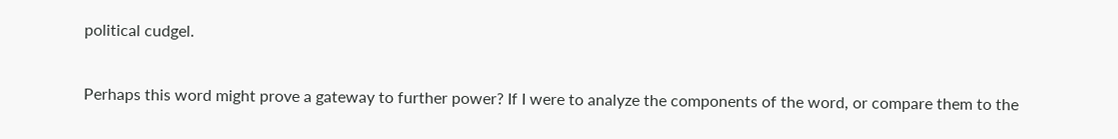political cudgel.

Perhaps this word might prove a gateway to further power? If I were to analyze the components of the word, or compare them to the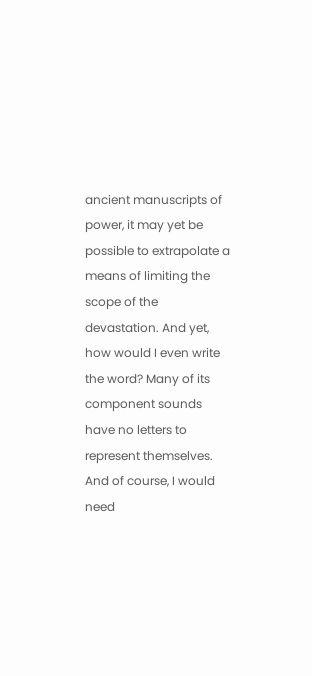ancient manuscripts of power, it may yet be possible to extrapolate a means of limiting the scope of the devastation. And yet, how would I even write the word? Many of its component sounds have no letters to represent themselves. And of course, I would need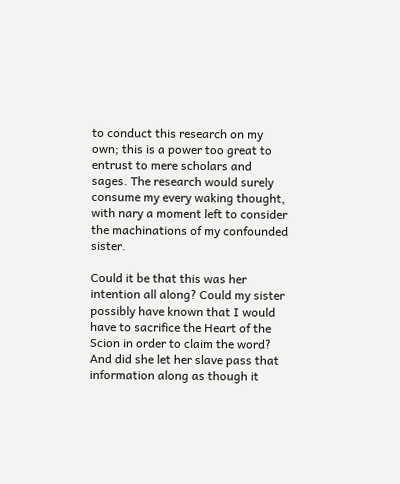to conduct this research on my own; this is a power too great to entrust to mere scholars and sages. The research would surely consume my every waking thought, with nary a moment left to consider the machinations of my confounded sister.

Could it be that this was her intention all along? Could my sister possibly have known that I would have to sacrifice the Heart of the Scion in order to claim the word? And did she let her slave pass that information along as though it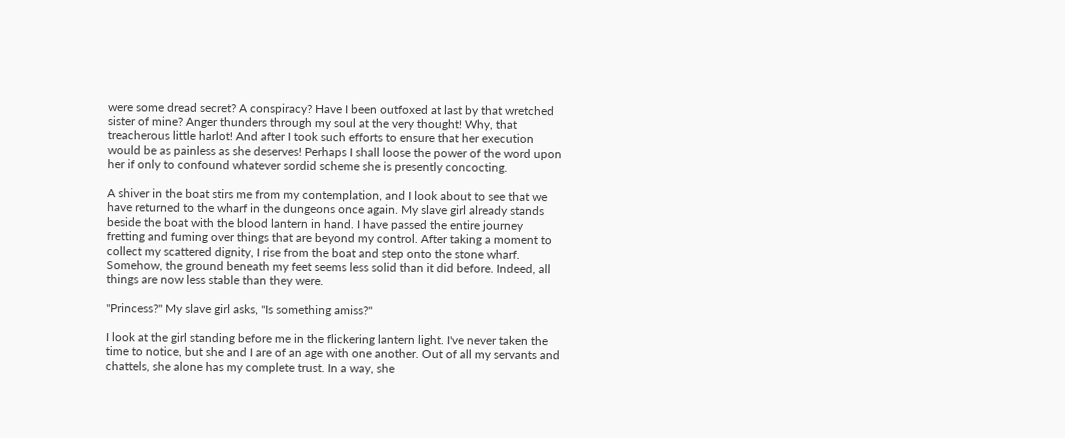were some dread secret? A conspiracy? Have I been outfoxed at last by that wretched sister of mine? Anger thunders through my soul at the very thought! Why, that treacherous little harlot! And after I took such efforts to ensure that her execution would be as painless as she deserves! Perhaps I shall loose the power of the word upon her if only to confound whatever sordid scheme she is presently concocting.

A shiver in the boat stirs me from my contemplation, and I look about to see that we have returned to the wharf in the dungeons once again. My slave girl already stands beside the boat with the blood lantern in hand. I have passed the entire journey fretting and fuming over things that are beyond my control. After taking a moment to collect my scattered dignity, I rise from the boat and step onto the stone wharf. Somehow, the ground beneath my feet seems less solid than it did before. Indeed, all things are now less stable than they were.

"Princess?" My slave girl asks, "Is something amiss?"

I look at the girl standing before me in the flickering lantern light. I've never taken the time to notice, but she and I are of an age with one another. Out of all my servants and chattels, she alone has my complete trust. In a way, she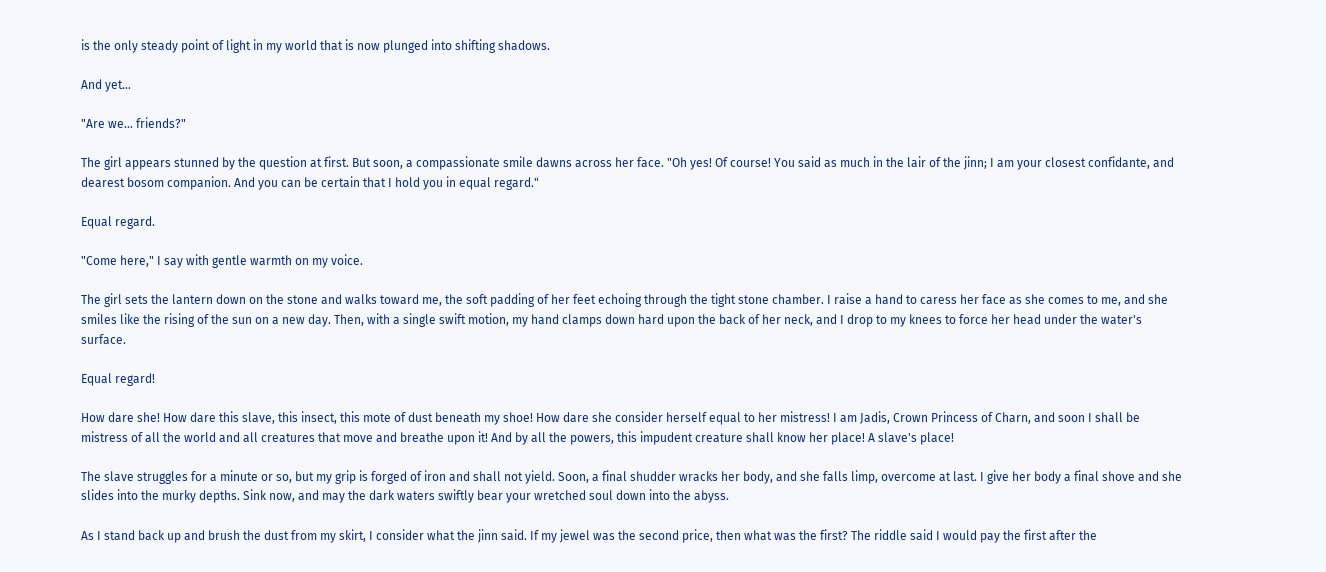is the only steady point of light in my world that is now plunged into shifting shadows.

And yet...

"Are we... friends?"

The girl appears stunned by the question at first. But soon, a compassionate smile dawns across her face. "Oh yes! Of course! You said as much in the lair of the jinn; I am your closest confidante, and dearest bosom companion. And you can be certain that I hold you in equal regard."

Equal regard.

"Come here," I say with gentle warmth on my voice.

The girl sets the lantern down on the stone and walks toward me, the soft padding of her feet echoing through the tight stone chamber. I raise a hand to caress her face as she comes to me, and she smiles like the rising of the sun on a new day. Then, with a single swift motion, my hand clamps down hard upon the back of her neck, and I drop to my knees to force her head under the water's surface.

Equal regard!

How dare she! How dare this slave, this insect, this mote of dust beneath my shoe! How dare she consider herself equal to her mistress! I am Jadis, Crown Princess of Charn, and soon I shall be mistress of all the world and all creatures that move and breathe upon it! And by all the powers, this impudent creature shall know her place! A slave's place!

The slave struggles for a minute or so, but my grip is forged of iron and shall not yield. Soon, a final shudder wracks her body, and she falls limp, overcome at last. I give her body a final shove and she slides into the murky depths. Sink now, and may the dark waters swiftly bear your wretched soul down into the abyss.

As I stand back up and brush the dust from my skirt, I consider what the jinn said. If my jewel was the second price, then what was the first? The riddle said I would pay the first after the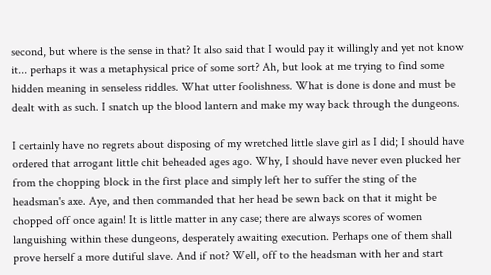second, but where is the sense in that? It also said that I would pay it willingly and yet not know it... perhaps it was a metaphysical price of some sort? Ah, but look at me trying to find some hidden meaning in senseless riddles. What utter foolishness. What is done is done and must be dealt with as such. I snatch up the blood lantern and make my way back through the dungeons.

I certainly have no regrets about disposing of my wretched little slave girl as I did; I should have ordered that arrogant little chit beheaded ages ago. Why, I should have never even plucked her from the chopping block in the first place and simply left her to suffer the sting of the headsman's axe. Aye, and then commanded that her head be sewn back on that it might be chopped off once again! It is little matter in any case; there are always scores of women languishing within these dungeons, desperately awaiting execution. Perhaps one of them shall prove herself a more dutiful slave. And if not? Well, off to the headsman with her and start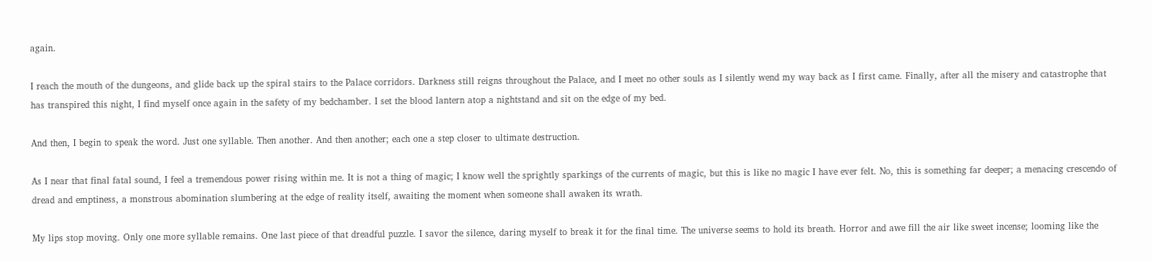again.

I reach the mouth of the dungeons, and glide back up the spiral stairs to the Palace corridors. Darkness still reigns throughout the Palace, and I meet no other souls as I silently wend my way back as I first came. Finally, after all the misery and catastrophe that has transpired this night, I find myself once again in the safety of my bedchamber. I set the blood lantern atop a nightstand and sit on the edge of my bed.

And then, I begin to speak the word. Just one syllable. Then another. And then another; each one a step closer to ultimate destruction.

As I near that final fatal sound, I feel a tremendous power rising within me. It is not a thing of magic; I know well the sprightly sparkings of the currents of magic, but this is like no magic I have ever felt. No, this is something far deeper; a menacing crescendo of dread and emptiness, a monstrous abomination slumbering at the edge of reality itself, awaiting the moment when someone shall awaken its wrath.

My lips stop moving. Only one more syllable remains. One last piece of that dreadful puzzle. I savor the silence, daring myself to break it for the final time. The universe seems to hold its breath. Horror and awe fill the air like sweet incense; looming like the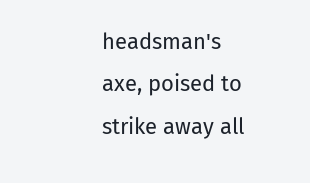headsman's axe, poised to strike away all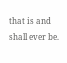that is and shall ever be.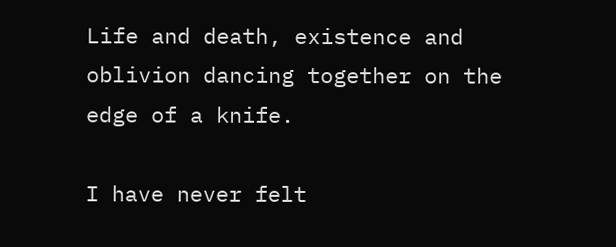Life and death, existence and oblivion dancing together on the edge of a knife.

I have never felt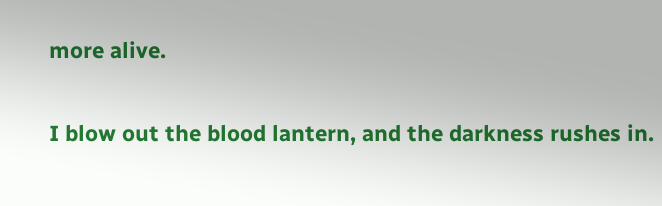more alive.

I blow out the blood lantern, and the darkness rushes in.